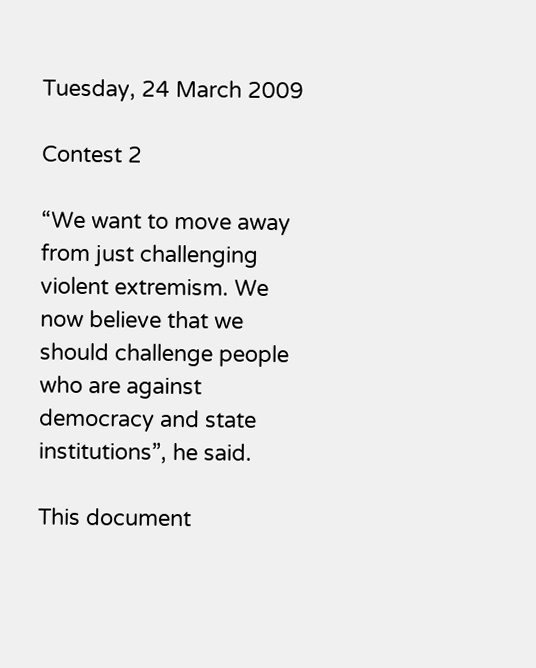Tuesday, 24 March 2009

Contest 2

“We want to move away from just challenging violent extremism. We now believe that we should challenge people who are against democracy and state institutions”, he said.

This document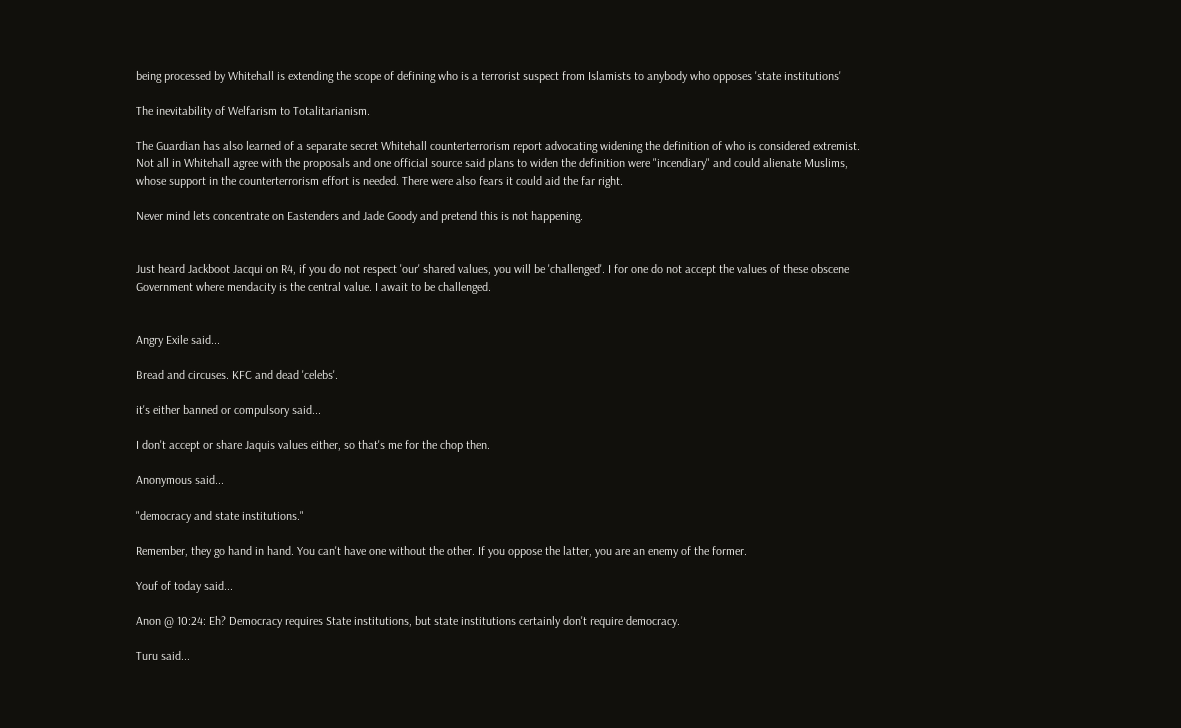being processed by Whitehall is extending the scope of defining who is a terrorist suspect from Islamists to anybody who opposes 'state institutions'

The inevitability of Welfarism to Totalitarianism.

The Guardian has also learned of a separate secret Whitehall counterterrorism report advocating widening the definition of who is considered extremist. Not all in Whitehall agree with the proposals and one official source said plans to widen the definition were "incendiary" and could alienate Muslims, whose support in the counterterrorism effort is needed. There were also fears it could aid the far right.

Never mind lets concentrate on Eastenders and Jade Goody and pretend this is not happening.


Just heard Jackboot Jacqui on R4, if you do not respect 'our' shared values, you will be 'challenged'. I for one do not accept the values of these obscene Government where mendacity is the central value. I await to be challenged.


Angry Exile said...

Bread and circuses. KFC and dead 'celebs'.

it's either banned or compulsory said...

I don't accept or share Jaquis values either, so that's me for the chop then.

Anonymous said...

"democracy and state institutions."

Remember, they go hand in hand. You can't have one without the other. If you oppose the latter, you are an enemy of the former.

Youf of today said...

Anon @ 10:24: Eh? Democracy requires State institutions, but state institutions certainly don't require democracy.

Turu said...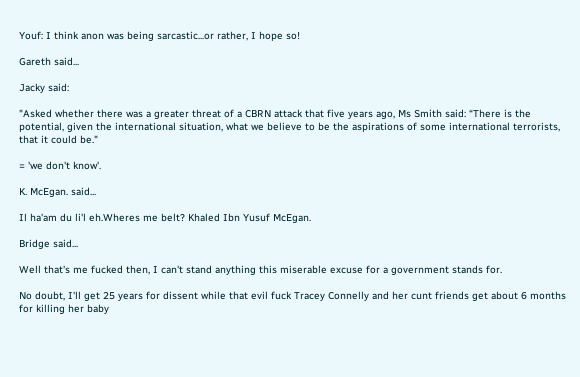Youf: I think anon was being sarcastic...or rather, I hope so!

Gareth said...

Jacky said:

"Asked whether there was a greater threat of a CBRN attack that five years ago, Ms Smith said: “There is the potential, given the international situation, what we believe to be the aspirations of some international terrorists, that it could be."

= 'we don't know'.

K. McEgan. said...

Il ha'am du li'l eh.Wheres me belt? Khaled Ibn Yusuf McEgan.

Bridge said...

Well that's me fucked then, I can't stand anything this miserable excuse for a government stands for.

No doubt, I'll get 25 years for dissent while that evil fuck Tracey Connelly and her cunt friends get about 6 months for killing her baby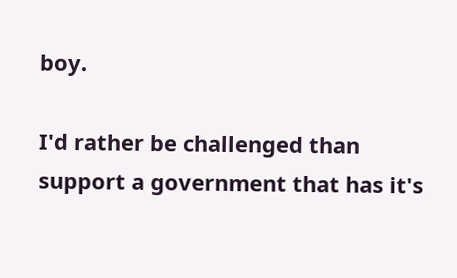boy.

I'd rather be challenged than support a government that has it's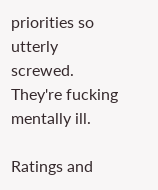priorities so utterly screwed. They're fucking mentally ill.

Ratings and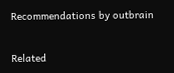Recommendations by outbrain


Related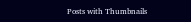Posts with Thumbnails